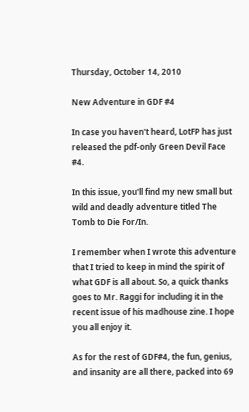Thursday, October 14, 2010

New Adventure in GDF #4

In case you haven't heard, LotFP has just released the pdf-only Green Devil Face #4.

In this issue, you'll find my new small but wild and deadly adventure titled The Tomb to Die For/In.

I remember when I wrote this adventure that I tried to keep in mind the spirit of what GDF is all about. So, a quick thanks goes to Mr. Raggi for including it in the recent issue of his madhouse zine. I hope you all enjoy it.

As for the rest of GDF#4, the fun, genius, and insanity are all there, packed into 69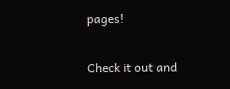pages!

Check it out and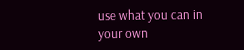use what you can in your own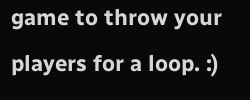game to throw your players for a loop. :)